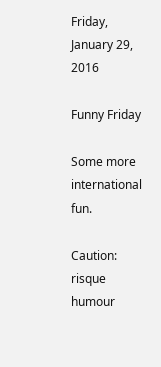Friday, January 29, 2016

Funny Friday

Some more international fun.

Caution: risque humour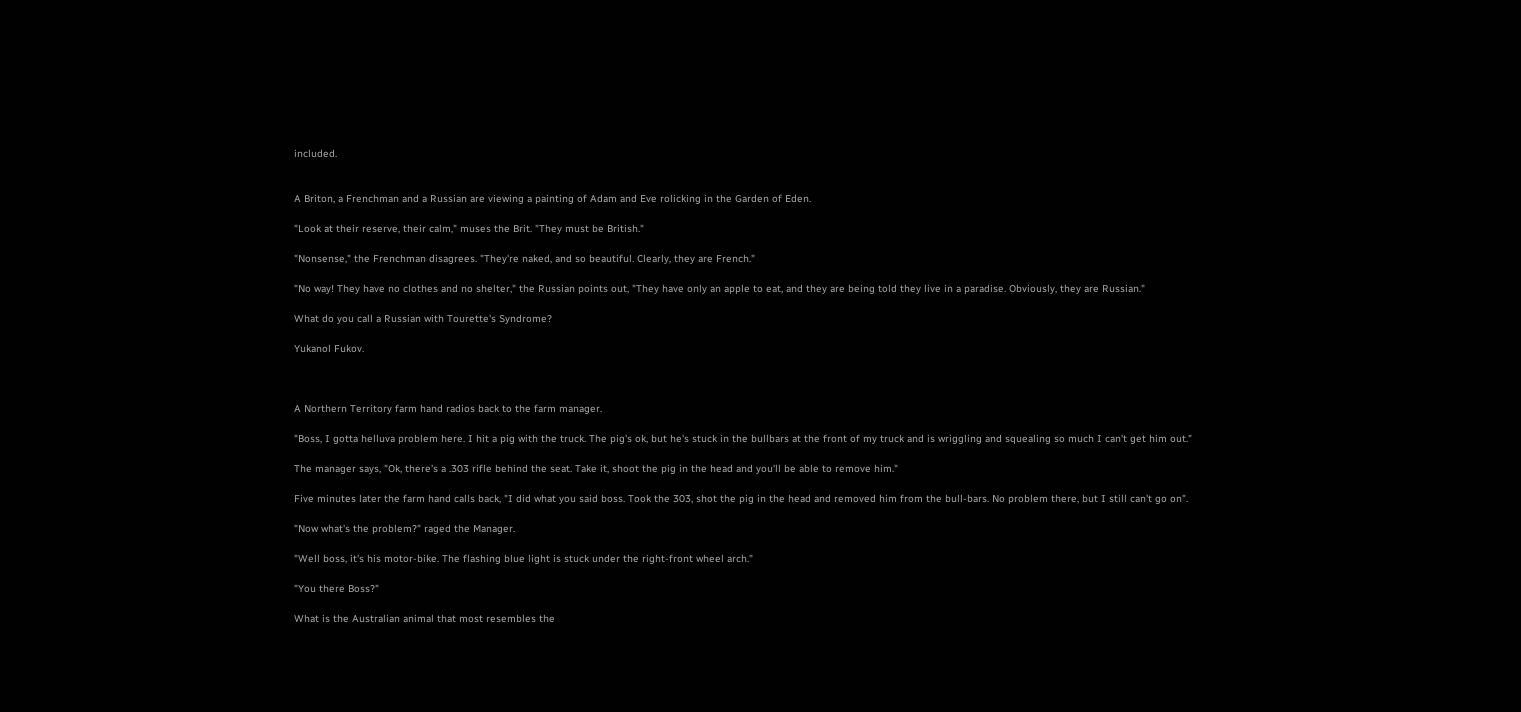included.


A Briton, a Frenchman and a Russian are viewing a painting of Adam and Eve rolicking in the Garden of Eden.

"Look at their reserve, their calm," muses the Brit. "They must be British."

"Nonsense," the Frenchman disagrees. "They're naked, and so beautiful. Clearly, they are French."

"No way! They have no clothes and no shelter," the Russian points out, "They have only an apple to eat, and they are being told they live in a paradise. Obviously, they are Russian."

What do you call a Russian with Tourette's Syndrome?

Yukanol Fukov.



A Northern Territory farm hand radios back to the farm manager.

"Boss, I gotta helluva problem here. I hit a pig with the truck. The pig's ok, but he's stuck in the bullbars at the front of my truck and is wriggling and squealing so much I can't get him out."

The manager says, "Ok, there's a .303 rifle behind the seat. Take it, shoot the pig in the head and you'll be able to remove him."

Five minutes later the farm hand calls back, "I did what you said boss. Took the 303, shot the pig in the head and removed him from the bull-bars. No problem there, but I still can't go on".

"Now what's the problem?" raged the Manager.

"Well boss, it's his motor-bike. The flashing blue light is stuck under the right-front wheel arch."

"You there Boss?"

What is the Australian animal that most resembles the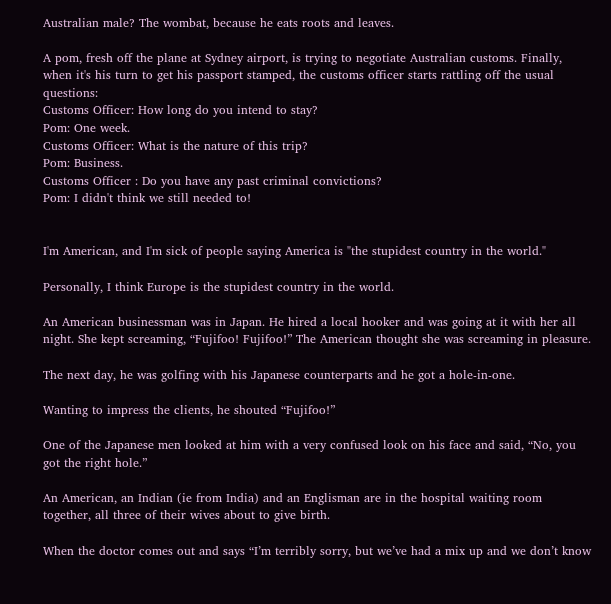Australian male? The wombat, because he eats roots and leaves.

A pom, fresh off the plane at Sydney airport, is trying to negotiate Australian customs. Finally, when it's his turn to get his passport stamped, the customs officer starts rattling off the usual questions:
Customs Officer: How long do you intend to stay?
Pom: One week.
Customs Officer: What is the nature of this trip?
Pom: Business.
Customs Officer : Do you have any past criminal convictions?
Pom: I didn't think we still needed to!


I'm American, and I'm sick of people saying America is "the stupidest country in the world."

Personally, I think Europe is the stupidest country in the world.

An American businessman was in Japan. He hired a local hooker and was going at it with her all night. She kept screaming, “Fujifoo! Fujifoo!” The American thought she was screaming in pleasure.

The next day, he was golfing with his Japanese counterparts and he got a hole-in-one.

Wanting to impress the clients, he shouted “Fujifoo!”

One of the Japanese men looked at him with a very confused look on his face and said, “No, you got the right hole.”

An American, an Indian (ie from India) and an Englisman are in the hospital waiting room together, all three of their wives about to give birth.

When the doctor comes out and says “I’m terribly sorry, but we’ve had a mix up and we don’t know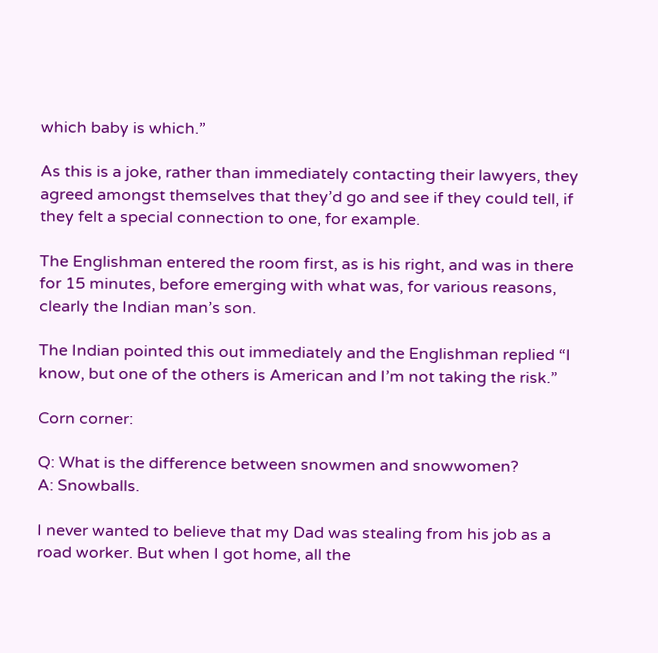which baby is which.”

As this is a joke, rather than immediately contacting their lawyers, they agreed amongst themselves that they’d go and see if they could tell, if they felt a special connection to one, for example.

The Englishman entered the room first, as is his right, and was in there for 15 minutes, before emerging with what was, for various reasons, clearly the Indian man’s son.

The Indian pointed this out immediately and the Englishman replied “I know, but one of the others is American and I’m not taking the risk.”

Corn corner:

Q: What is the difference between snowmen and snowwomen?
A: Snowballs.

I never wanted to believe that my Dad was stealing from his job as a road worker. But when I got home, all the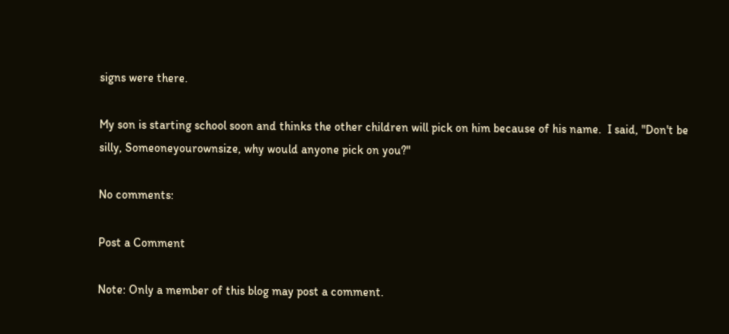signs were there.

My son is starting school soon and thinks the other children will pick on him because of his name.  I said, "Don't be silly, Someoneyourownsize, why would anyone pick on you?"

No comments:

Post a Comment

Note: Only a member of this blog may post a comment.